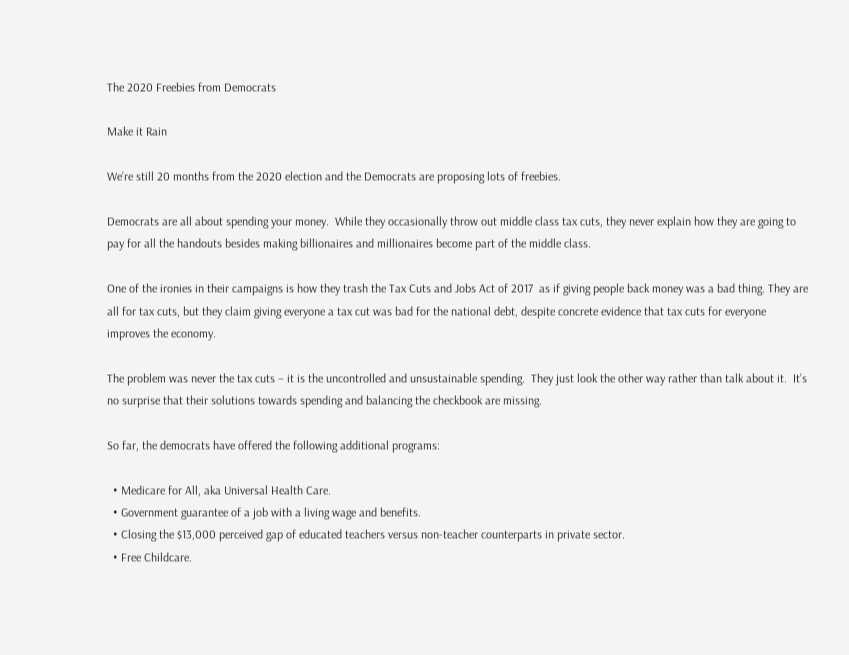The 2020 Freebies from Democrats

Make it Rain

We’re still 20 months from the 2020 election and the Democrats are proposing lots of freebies.

Democrats are all about spending your money.  While they occasionally throw out middle class tax cuts, they never explain how they are going to pay for all the handouts besides making billionaires and millionaires become part of the middle class.

One of the ironies in their campaigns is how they trash the Tax Cuts and Jobs Act of 2017  as if giving people back money was a bad thing. They are all for tax cuts, but they claim giving everyone a tax cut was bad for the national debt, despite concrete evidence that tax cuts for everyone improves the economy.

The problem was never the tax cuts – it is the uncontrolled and unsustainable spending.  They just look the other way rather than talk about it.  It’s no surprise that their solutions towards spending and balancing the checkbook are missing.

So far, the democrats have offered the following additional programs:

  • Medicare for All, aka Universal Health Care.
  • Government guarantee of a job with a living wage and benefits.
  • Closing the $13,000 perceived gap of educated teachers versus non-teacher counterparts in private sector.
  • Free Childcare.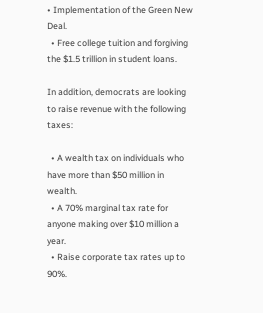• Implementation of the Green New Deal.
  • Free college tuition and forgiving the $1.5 trillion in student loans.

In addition, democrats are looking to raise revenue with the following taxes:

  • A wealth tax on individuals who have more than $50 million in wealth.
  • A 70% marginal tax rate for anyone making over $10 million a year.
  • Raise corporate tax rates up to 90%.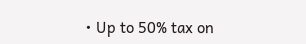• Up to 50% tax on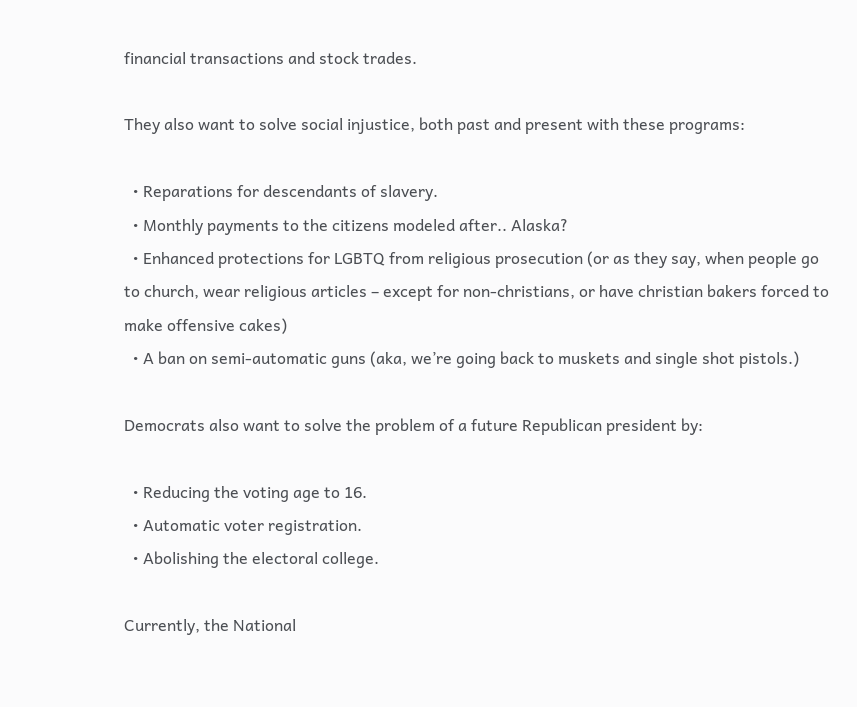financial transactions and stock trades.

They also want to solve social injustice, both past and present with these programs:

  • Reparations for descendants of slavery.
  • Monthly payments to the citizens modeled after.. Alaska?
  • Enhanced protections for LGBTQ from religious prosecution (or as they say, when people go to church, wear religious articles – except for non-christians, or have christian bakers forced to make offensive cakes)
  • A ban on semi-automatic guns (aka, we’re going back to muskets and single shot pistols.)

Democrats also want to solve the problem of a future Republican president by:

  • Reducing the voting age to 16.
  • Automatic voter registration.
  • Abolishing the electoral college.

Currently, the National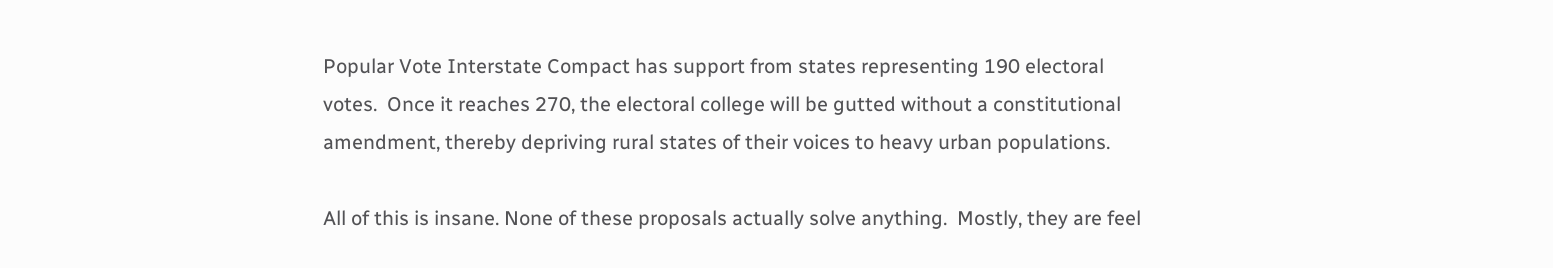Popular Vote Interstate Compact has support from states representing 190 electoral votes.  Once it reaches 270, the electoral college will be gutted without a constitutional amendment, thereby depriving rural states of their voices to heavy urban populations.

All of this is insane. None of these proposals actually solve anything.  Mostly, they are feel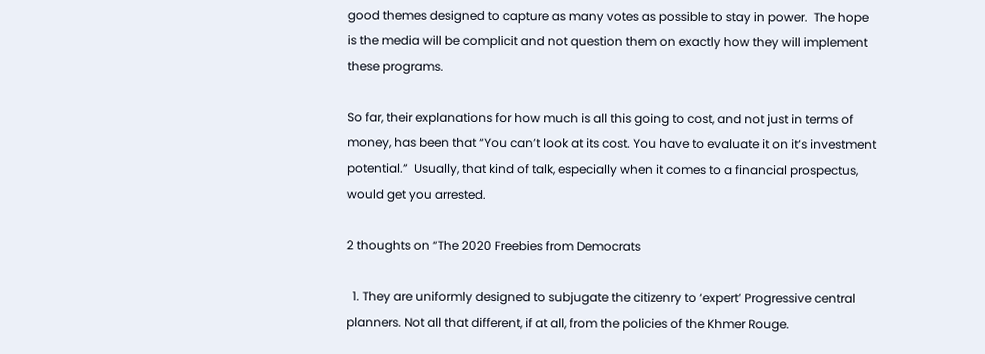good themes designed to capture as many votes as possible to stay in power.  The hope is the media will be complicit and not question them on exactly how they will implement these programs.

So far, their explanations for how much is all this going to cost, and not just in terms of money, has been that “You can’t look at its cost. You have to evaluate it on it’s investment potential.”  Usually, that kind of talk, especially when it comes to a financial prospectus, would get you arrested.

2 thoughts on “The 2020 Freebies from Democrats

  1. They are uniformly designed to subjugate the citizenry to ‘expert’ Progressive central planners. Not all that different, if at all, from the policies of the Khmer Rouge.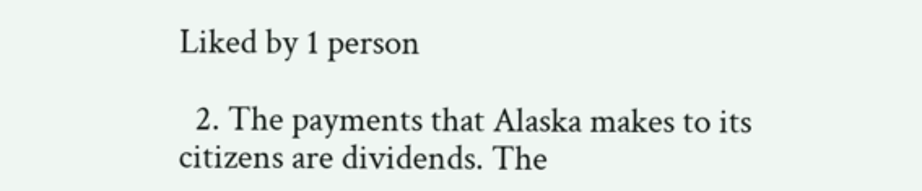Liked by 1 person

  2. The payments that Alaska makes to its citizens are dividends. The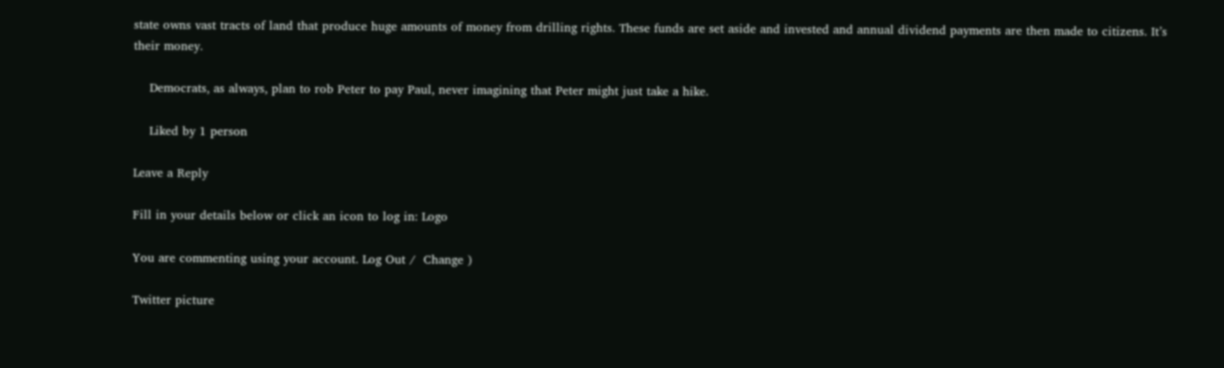state owns vast tracts of land that produce huge amounts of money from drilling rights. These funds are set aside and invested and annual dividend payments are then made to citizens. It’s their money.

    Democrats, as always, plan to rob Peter to pay Paul, never imagining that Peter might just take a hike.

    Liked by 1 person

Leave a Reply

Fill in your details below or click an icon to log in: Logo

You are commenting using your account. Log Out /  Change )

Twitter picture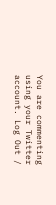You are commenting using your Twitter account. Log Out /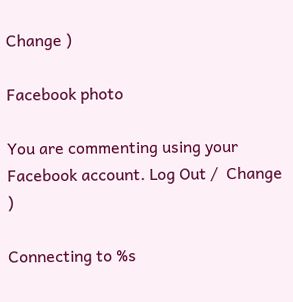Change )

Facebook photo

You are commenting using your Facebook account. Log Out /  Change )

Connecting to %s